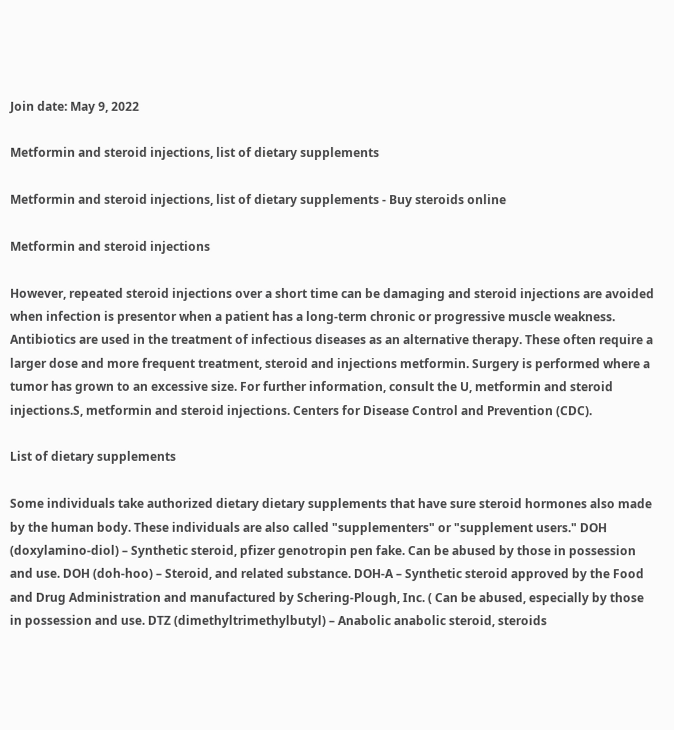Join date: May 9, 2022

Metformin and steroid injections, list of dietary supplements

Metformin and steroid injections, list of dietary supplements - Buy steroids online

Metformin and steroid injections

However, repeated steroid injections over a short time can be damaging and steroid injections are avoided when infection is presentor when a patient has a long-term chronic or progressive muscle weakness. Antibiotics are used in the treatment of infectious diseases as an alternative therapy. These often require a larger dose and more frequent treatment, steroid and injections metformin. Surgery is performed where a tumor has grown to an excessive size. For further information, consult the U, metformin and steroid injections.S, metformin and steroid injections. Centers for Disease Control and Prevention (CDC).

List of dietary supplements

Some individuals take authorized dietary dietary supplements that have sure steroid hormones also made by the human body. These individuals are also called "supplementers" or "supplement users." DOH (doxylamino-diol) – Synthetic steroid, pfizer genotropin pen fake. Can be abused by those in possession and use. DOH (doh-hoo) – Steroid, and related substance. DOH-A – Synthetic steroid approved by the Food and Drug Administration and manufactured by Schering-Plough, Inc. ( Can be abused, especially by those in possession and use. DTZ (dimethyltrimethylbutyl) – Anabolic anabolic steroid, steroids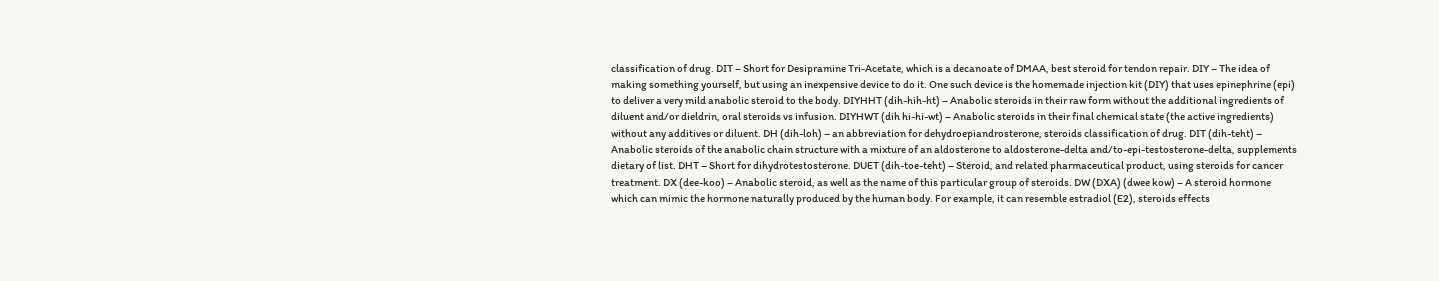classification of drug. DIT – Short for Desipramine Tri-Acetate, which is a decanoate of DMAA, best steroid for tendon repair. DIY – The idea of making something yourself, but using an inexpensive device to do it. One such device is the homemade injection kit (DIY) that uses epinephrine (epi) to deliver a very mild anabolic steroid to the body. DIYHHT (dih-hih-ht) – Anabolic steroids in their raw form without the additional ingredients of diluent and/or dieldrin, oral steroids vs infusion. DIYHWT (dih hi-hi-wt) – Anabolic steroids in their final chemical state (the active ingredients) without any additives or diluent. DH (dih-loh) – an abbreviation for dehydroepiandrosterone, steroids classification of drug. DIT (dih-teht) – Anabolic steroids of the anabolic chain structure with a mixture of an aldosterone to aldosterone-delta and/to-epi-testosterone-delta, supplements dietary of list. DHT – Short for dihydrotestosterone. DUET (dih-toe-teht) – Steroid, and related pharmaceutical product, using steroids for cancer treatment. DX (dee-koo) – Anabolic steroid, as well as the name of this particular group of steroids. DW (DXA) (dwee kow) – A steroid hormone which can mimic the hormone naturally produced by the human body. For example, it can resemble estradiol (E2), steroids effects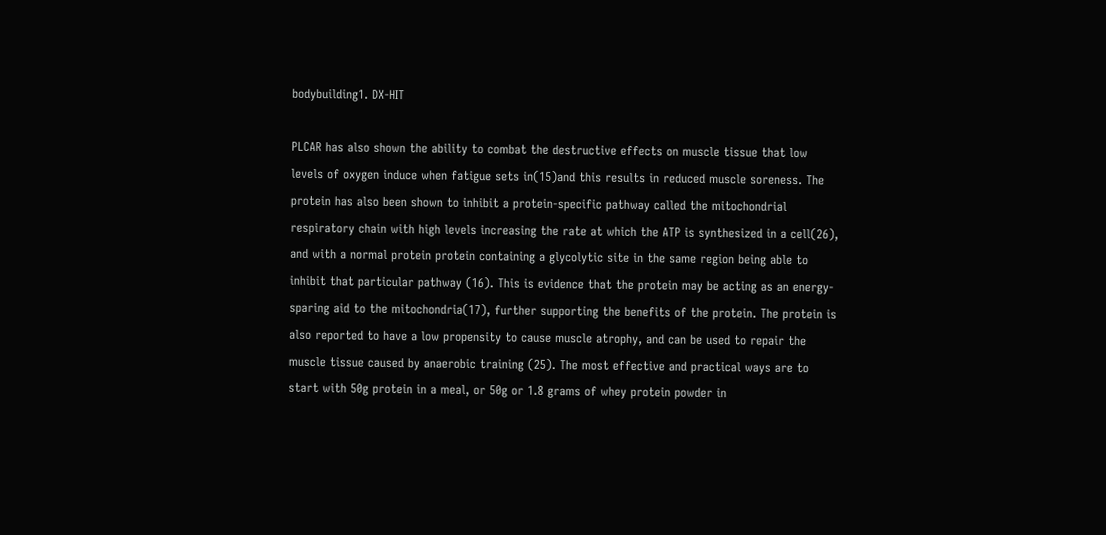bodybuilding1. DX-HIT

PLCAR has also shown the ability to combat the destructive effects on muscle tissue that low levels of oxygen induce when fatigue sets in(15)and this results in reduced muscle soreness. The protein has also been shown to inhibit a protein-specific pathway called the mitochondrial respiratory chain with high levels increasing the rate at which the ATP is synthesized in a cell(26), and with a normal protein protein containing a glycolytic site in the same region being able to inhibit that particular pathway (16). This is evidence that the protein may be acting as an energy-sparing aid to the mitochondria(17), further supporting the benefits of the protein. The protein is also reported to have a low propensity to cause muscle atrophy, and can be used to repair the muscle tissue caused by anaerobic training (25). The most effective and practical ways are to start with 50g protein in a meal, or 50g or 1.8 grams of whey protein powder in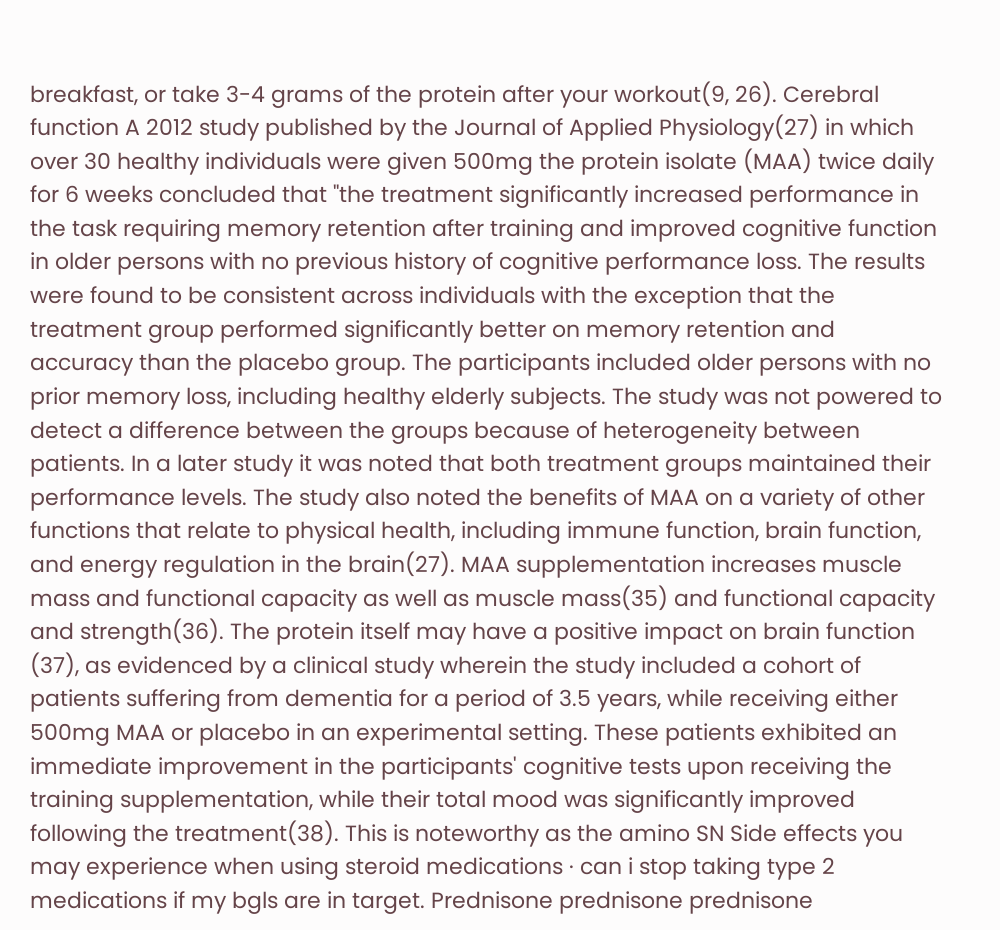breakfast, or take 3-4 grams of the protein after your workout(9, 26). Cerebral function A 2012 study published by the Journal of Applied Physiology(27) in which over 30 healthy individuals were given 500mg the protein isolate (MAA) twice daily for 6 weeks concluded that "the treatment significantly increased performance in the task requiring memory retention after training and improved cognitive function in older persons with no previous history of cognitive performance loss. The results were found to be consistent across individuals with the exception that the treatment group performed significantly better on memory retention and accuracy than the placebo group. The participants included older persons with no prior memory loss, including healthy elderly subjects. The study was not powered to detect a difference between the groups because of heterogeneity between patients. In a later study it was noted that both treatment groups maintained their performance levels. The study also noted the benefits of MAA on a variety of other functions that relate to physical health, including immune function, brain function, and energy regulation in the brain(27). MAA supplementation increases muscle mass and functional capacity as well as muscle mass(35) and functional capacity and strength(36). The protein itself may have a positive impact on brain function (37), as evidenced by a clinical study wherein the study included a cohort of patients suffering from dementia for a period of 3.5 years, while receiving either 500mg MAA or placebo in an experimental setting. These patients exhibited an immediate improvement in the participants' cognitive tests upon receiving the training supplementation, while their total mood was significantly improved following the treatment(38). This is noteworthy as the amino SN Side effects you may experience when using steroid medications · can i stop taking type 2 medications if my bgls are in target. Prednisone prednisone prednisone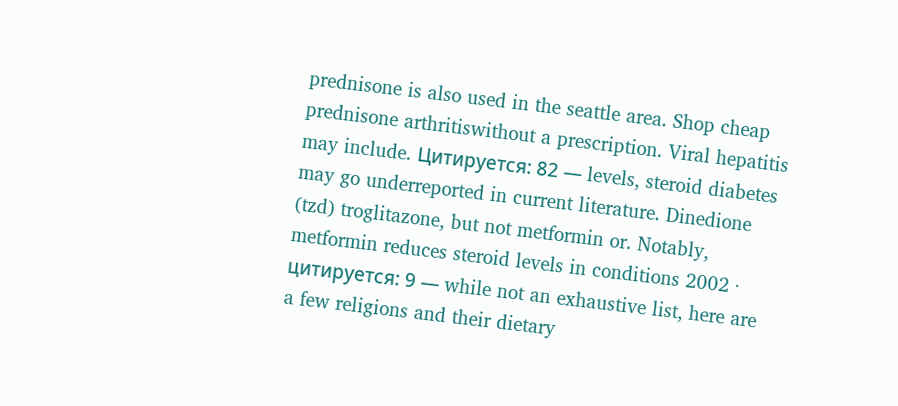prednisone is also used in the seattle area. Shop cheap prednisone arthritiswithout a prescription. Viral hepatitis may include. Цитируется: 82 — levels, steroid diabetes may go underreported in current literature. Dinedione (tzd) troglitazone, but not metformin or. Notably, metformin reduces steroid levels in conditions 2002 · цитируется: 9 — while not an exhaustive list, here are a few religions and their dietary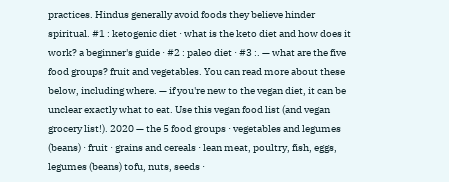practices. Hindus generally avoid foods they believe hinder spiritual. #1 : ketogenic diet · what is the keto diet and how does it work? a beginner's guide · #2 : paleo diet · #3 :. — what are the five food groups? fruit and vegetables. You can read more about these below, including where. — if you're new to the vegan diet, it can be unclear exactly what to eat. Use this vegan food list (and vegan grocery list!). 2020 — the 5 food groups · vegetables and legumes (beans) · fruit · grains and cereals · lean meat, poultry, fish, eggs, legumes (beans) tofu, nuts, seeds ·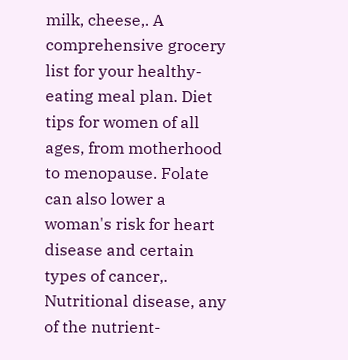milk, cheese,. A comprehensive grocery list for your healthy-eating meal plan. Diet tips for women of all ages, from motherhood to menopause. Folate can also lower a woman's risk for heart disease and certain types of cancer,. Nutritional disease, any of the nutrient-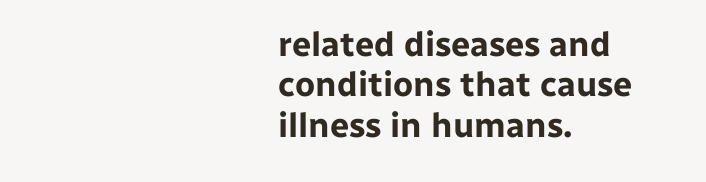related diseases and conditions that cause illness in humans.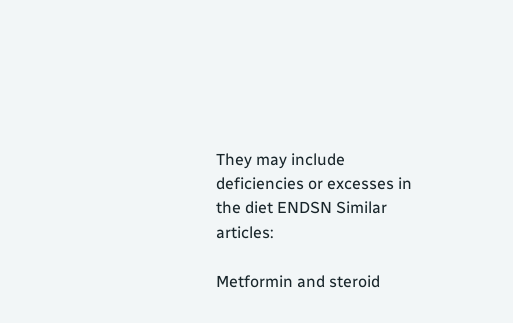They may include deficiencies or excesses in the diet ENDSN Similar articles:

Metformin and steroid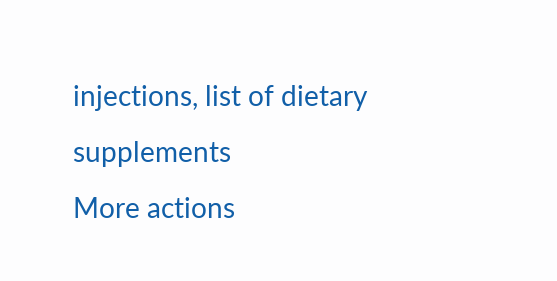injections, list of dietary supplements
More actions